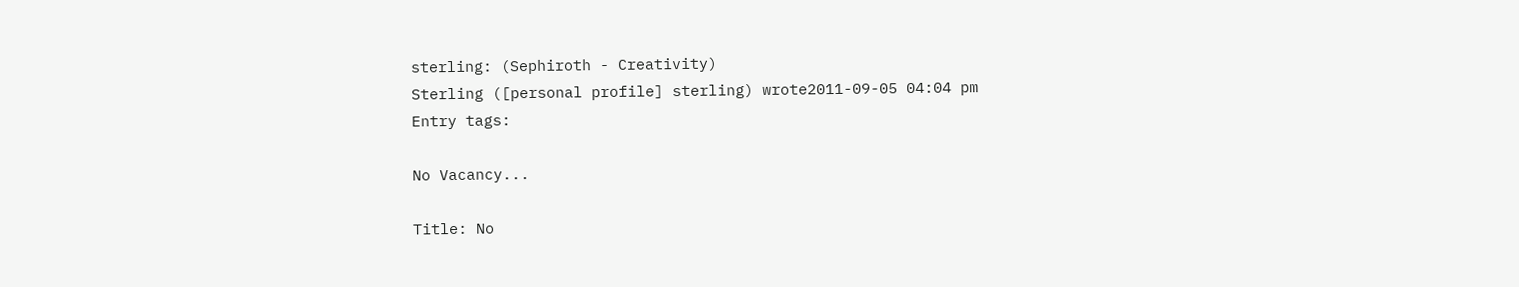sterling: (Sephiroth - Creativity)
Sterling ([personal profile] sterling) wrote2011-09-05 04:04 pm
Entry tags:

No Vacancy...

Title: No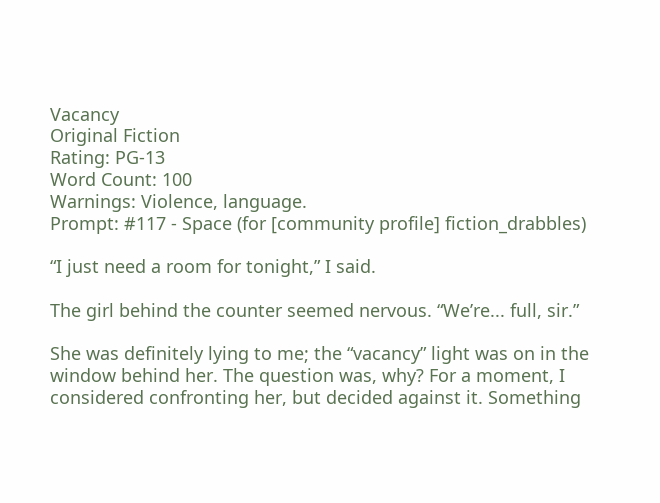Vacancy
Original Fiction
Rating: PG-13
Word Count: 100
Warnings: Violence, language.
Prompt: #117 - Space (for [community profile] fiction_drabbles)

“I just need a room for tonight,” I said.

The girl behind the counter seemed nervous. “We’re... full, sir.”

She was definitely lying to me; the “vacancy” light was on in the window behind her. The question was, why? For a moment, I considered confronting her, but decided against it. Something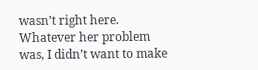wasn’t right here. Whatever her problem was, I didn’t want to make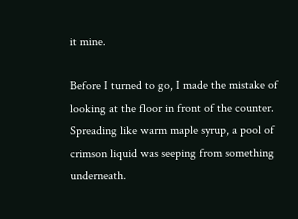it mine.

Before I turned to go, I made the mistake of looking at the floor in front of the counter. Spreading like warm maple syrup, a pool of crimson liquid was seeping from something underneath.